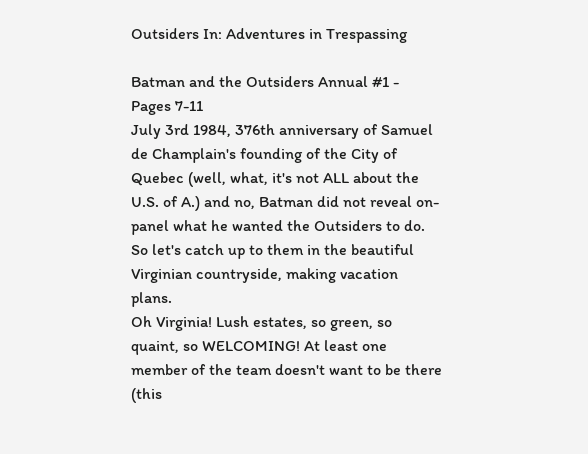Outsiders In: Adventures in Trespassing

Batman and the Outsiders Annual #1 - Pages 7-11
July 3rd 1984, 376th anniversary of Samuel de Champlain's founding of the City of Quebec (well, what, it's not ALL about the U.S. of A.) and no, Batman did not reveal on-panel what he wanted the Outsiders to do. So let's catch up to them in the beautiful Virginian countryside, making vacation plans.
Oh Virginia! Lush estates, so green, so quaint, so WELCOMING! At least one member of the team doesn't want to be there (this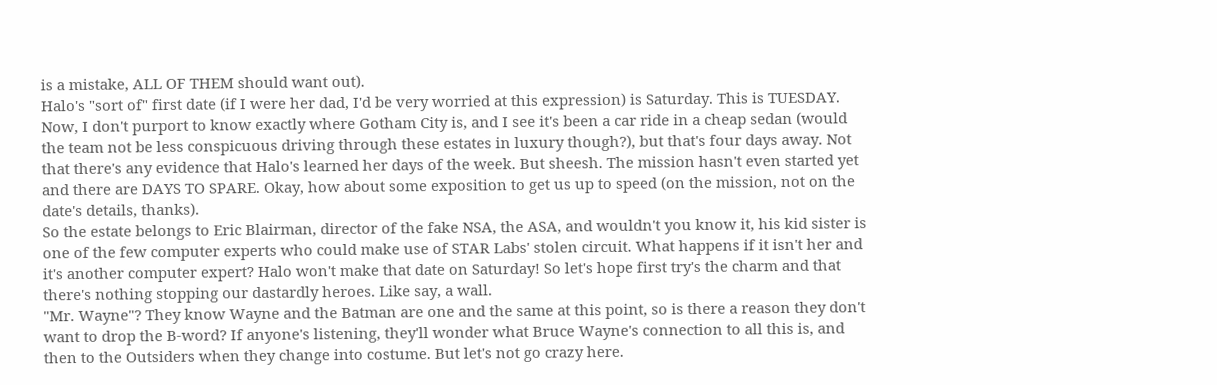is a mistake, ALL OF THEM should want out).
Halo's "sort of" first date (if I were her dad, I'd be very worried at this expression) is Saturday. This is TUESDAY. Now, I don't purport to know exactly where Gotham City is, and I see it's been a car ride in a cheap sedan (would the team not be less conspicuous driving through these estates in luxury though?), but that's four days away. Not that there's any evidence that Halo's learned her days of the week. But sheesh. The mission hasn't even started yet and there are DAYS TO SPARE. Okay, how about some exposition to get us up to speed (on the mission, not on the date's details, thanks).
So the estate belongs to Eric Blairman, director of the fake NSA, the ASA, and wouldn't you know it, his kid sister is one of the few computer experts who could make use of STAR Labs' stolen circuit. What happens if it isn't her and it's another computer expert? Halo won't make that date on Saturday! So let's hope first try's the charm and that there's nothing stopping our dastardly heroes. Like say, a wall.
"Mr. Wayne"? They know Wayne and the Batman are one and the same at this point, so is there a reason they don't want to drop the B-word? If anyone's listening, they'll wonder what Bruce Wayne's connection to all this is, and then to the Outsiders when they change into costume. But let's not go crazy here.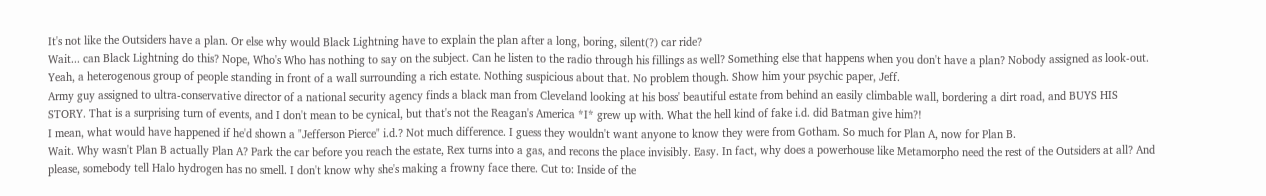It's not like the Outsiders have a plan. Or else why would Black Lightning have to explain the plan after a long, boring, silent(?) car ride?
Wait... can Black Lightning do this? Nope, Who's Who has nothing to say on the subject. Can he listen to the radio through his fillings as well? Something else that happens when you don't have a plan? Nobody assigned as look-out.
Yeah, a heterogenous group of people standing in front of a wall surrounding a rich estate. Nothing suspicious about that. No problem though. Show him your psychic paper, Jeff.
Army guy assigned to ultra-conservative director of a national security agency finds a black man from Cleveland looking at his boss' beautiful estate from behind an easily climbable wall, bordering a dirt road, and BUYS HIS STORY. That is a surprising turn of events, and I don't mean to be cynical, but that's not the Reagan's America *I* grew up with. What the hell kind of fake i.d. did Batman give him?!
I mean, what would have happened if he'd shown a "Jefferson Pierce" i.d.? Not much difference. I guess they wouldn't want anyone to know they were from Gotham. So much for Plan A, now for Plan B.
Wait. Why wasn't Plan B actually Plan A? Park the car before you reach the estate, Rex turns into a gas, and recons the place invisibly. Easy. In fact, why does a powerhouse like Metamorpho need the rest of the Outsiders at all? And please, somebody tell Halo hydrogen has no smell. I don't know why she's making a frowny face there. Cut to: Inside of the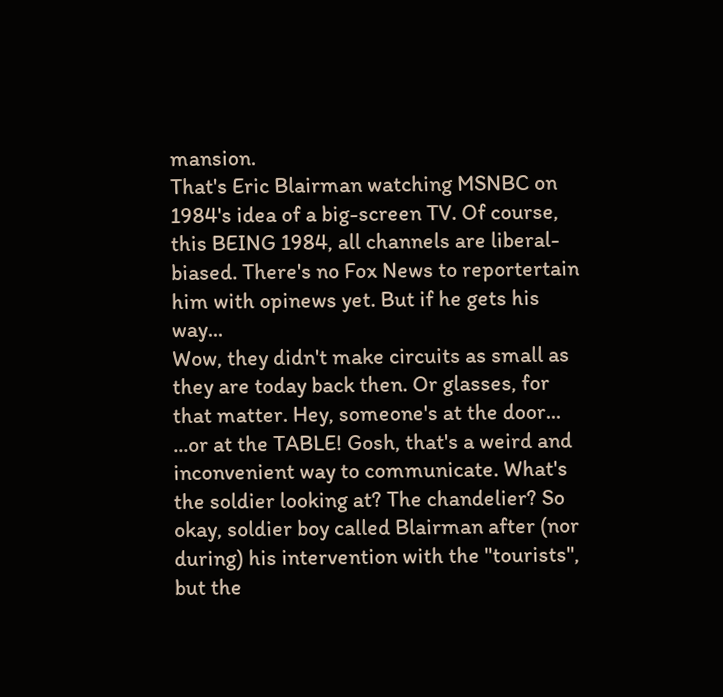mansion.
That's Eric Blairman watching MSNBC on 1984's idea of a big-screen TV. Of course, this BEING 1984, all channels are liberal-biased. There's no Fox News to reportertain him with opinews yet. But if he gets his way...
Wow, they didn't make circuits as small as they are today back then. Or glasses, for that matter. Hey, someone's at the door...
...or at the TABLE! Gosh, that's a weird and inconvenient way to communicate. What's the soldier looking at? The chandelier? So okay, soldier boy called Blairman after (nor during) his intervention with the "tourists", but the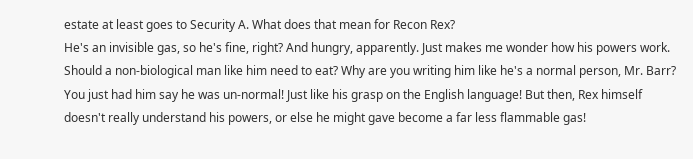estate at least goes to Security A. What does that mean for Recon Rex?
He's an invisible gas, so he's fine, right? And hungry, apparently. Just makes me wonder how his powers work. Should a non-biological man like him need to eat? Why are you writing him like he's a normal person, Mr. Barr? You just had him say he was un-normal! Just like his grasp on the English language! But then, Rex himself doesn't really understand his powers, or else he might gave become a far less flammable gas!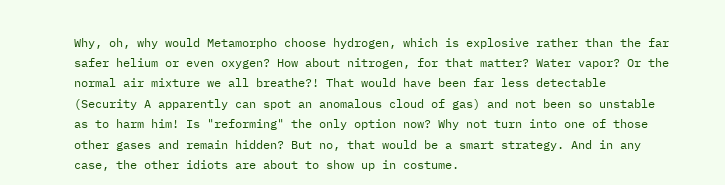Why, oh, why would Metamorpho choose hydrogen, which is explosive rather than the far safer helium or even oxygen? How about nitrogen, for that matter? Water vapor? Or the normal air mixture we all breathe?! That would have been far less detectable (Security A apparently can spot an anomalous cloud of gas) and not been so unstable as to harm him! Is "reforming" the only option now? Why not turn into one of those other gases and remain hidden? But no, that would be a smart strategy. And in any case, the other idiots are about to show up in costume.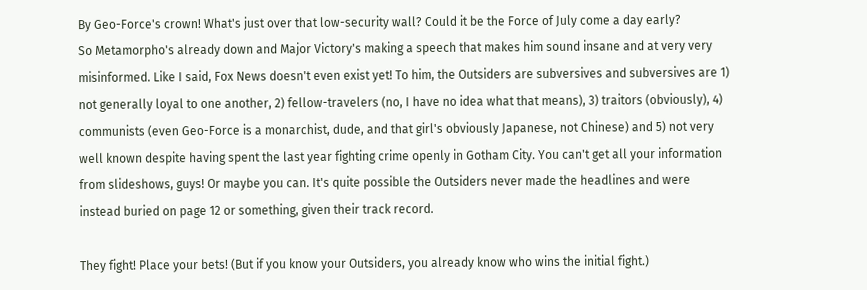By Geo-Force's crown! What's just over that low-security wall? Could it be the Force of July come a day early?
So Metamorpho's already down and Major Victory's making a speech that makes him sound insane and at very very misinformed. Like I said, Fox News doesn't even exist yet! To him, the Outsiders are subversives and subversives are 1) not generally loyal to one another, 2) fellow-travelers (no, I have no idea what that means), 3) traitors (obviously), 4) communists (even Geo-Force is a monarchist, dude, and that girl's obviously Japanese, not Chinese) and 5) not very well known despite having spent the last year fighting crime openly in Gotham City. You can't get all your information from slideshows, guys! Or maybe you can. It's quite possible the Outsiders never made the headlines and were instead buried on page 12 or something, given their track record.

They fight! Place your bets! (But if you know your Outsiders, you already know who wins the initial fight.)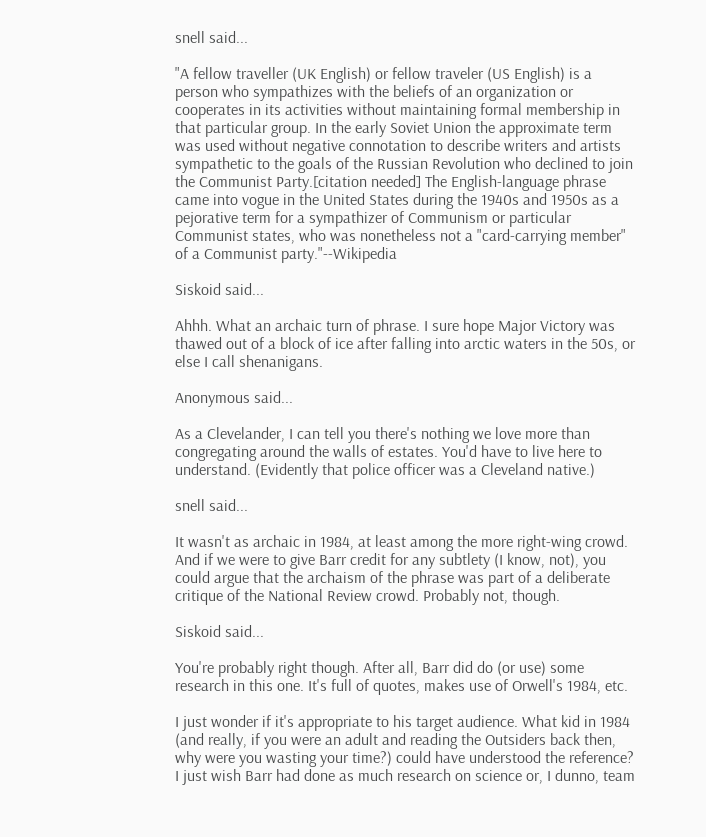snell said...

"A fellow traveller (UK English) or fellow traveler (US English) is a person who sympathizes with the beliefs of an organization or cooperates in its activities without maintaining formal membership in that particular group. In the early Soviet Union the approximate term was used without negative connotation to describe writers and artists sympathetic to the goals of the Russian Revolution who declined to join the Communist Party.[citation needed] The English-language phrase came into vogue in the United States during the 1940s and 1950s as a pejorative term for a sympathizer of Communism or particular Communist states, who was nonetheless not a "card-carrying member" of a Communist party."--Wikipedia

Siskoid said...

Ahhh. What an archaic turn of phrase. I sure hope Major Victory was thawed out of a block of ice after falling into arctic waters in the 50s, or else I call shenanigans.

Anonymous said...

As a Clevelander, I can tell you there's nothing we love more than congregating around the walls of estates. You'd have to live here to understand. (Evidently that police officer was a Cleveland native.)

snell said...

It wasn't as archaic in 1984, at least among the more right-wing crowd. And if we were to give Barr credit for any subtlety (I know, not), you could argue that the archaism of the phrase was part of a deliberate critique of the National Review crowd. Probably not, though.

Siskoid said...

You're probably right though. After all, Barr did do (or use) some research in this one. It's full of quotes, makes use of Orwell's 1984, etc.

I just wonder if it's appropriate to his target audience. What kid in 1984 (and really, if you were an adult and reading the Outsiders back then, why were you wasting your time?) could have understood the reference? I just wish Barr had done as much research on science or, I dunno, team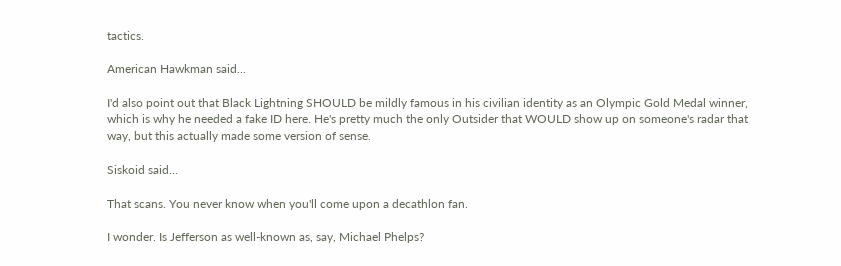tactics.

American Hawkman said...

I'd also point out that Black Lightning SHOULD be mildly famous in his civilian identity as an Olympic Gold Medal winner, which is why he needed a fake ID here. He's pretty much the only Outsider that WOULD show up on someone's radar that way, but this actually made some version of sense.

Siskoid said...

That scans. You never know when you'll come upon a decathlon fan.

I wonder. Is Jefferson as well-known as, say, Michael Phelps?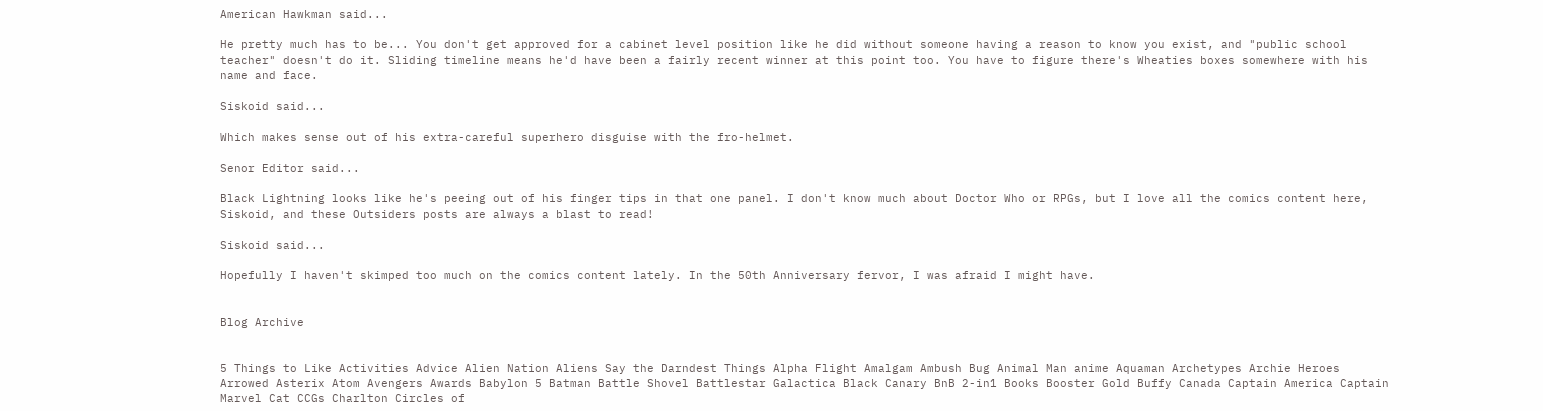American Hawkman said...

He pretty much has to be... You don't get approved for a cabinet level position like he did without someone having a reason to know you exist, and "public school teacher" doesn't do it. Sliding timeline means he'd have been a fairly recent winner at this point too. You have to figure there's Wheaties boxes somewhere with his name and face.

Siskoid said...

Which makes sense out of his extra-careful superhero disguise with the fro-helmet.

Senor Editor said...

Black Lightning looks like he's peeing out of his finger tips in that one panel. I don't know much about Doctor Who or RPGs, but I love all the comics content here, Siskoid, and these Outsiders posts are always a blast to read!

Siskoid said...

Hopefully I haven't skimped too much on the comics content lately. In the 50th Anniversary fervor, I was afraid I might have.


Blog Archive


5 Things to Like Activities Advice Alien Nation Aliens Say the Darndest Things Alpha Flight Amalgam Ambush Bug Animal Man anime Aquaman Archetypes Archie Heroes Arrowed Asterix Atom Avengers Awards Babylon 5 Batman Battle Shovel Battlestar Galactica Black Canary BnB 2-in1 Books Booster Gold Buffy Canada Captain America Captain Marvel Cat CCGs Charlton Circles of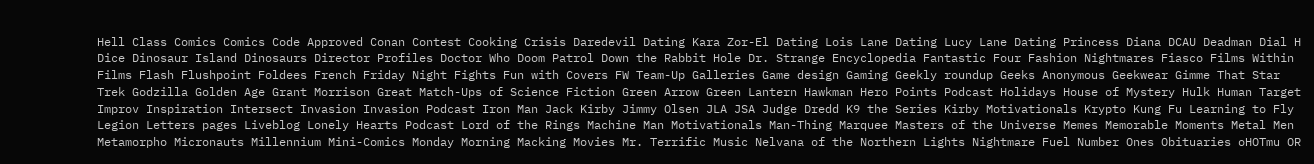Hell Class Comics Comics Code Approved Conan Contest Cooking Crisis Daredevil Dating Kara Zor-El Dating Lois Lane Dating Lucy Lane Dating Princess Diana DCAU Deadman Dial H Dice Dinosaur Island Dinosaurs Director Profiles Doctor Who Doom Patrol Down the Rabbit Hole Dr. Strange Encyclopedia Fantastic Four Fashion Nightmares Fiasco Films Within Films Flash Flushpoint Foldees French Friday Night Fights Fun with Covers FW Team-Up Galleries Game design Gaming Geekly roundup Geeks Anonymous Geekwear Gimme That Star Trek Godzilla Golden Age Grant Morrison Great Match-Ups of Science Fiction Green Arrow Green Lantern Hawkman Hero Points Podcast Holidays House of Mystery Hulk Human Target Improv Inspiration Intersect Invasion Invasion Podcast Iron Man Jack Kirby Jimmy Olsen JLA JSA Judge Dredd K9 the Series Kirby Motivationals Krypto Kung Fu Learning to Fly Legion Letters pages Liveblog Lonely Hearts Podcast Lord of the Rings Machine Man Motivationals Man-Thing Marquee Masters of the Universe Memes Memorable Moments Metal Men Metamorpho Micronauts Millennium Mini-Comics Monday Morning Macking Movies Mr. Terrific Music Nelvana of the Northern Lights Nightmare Fuel Number Ones Obituaries oHOTmu OR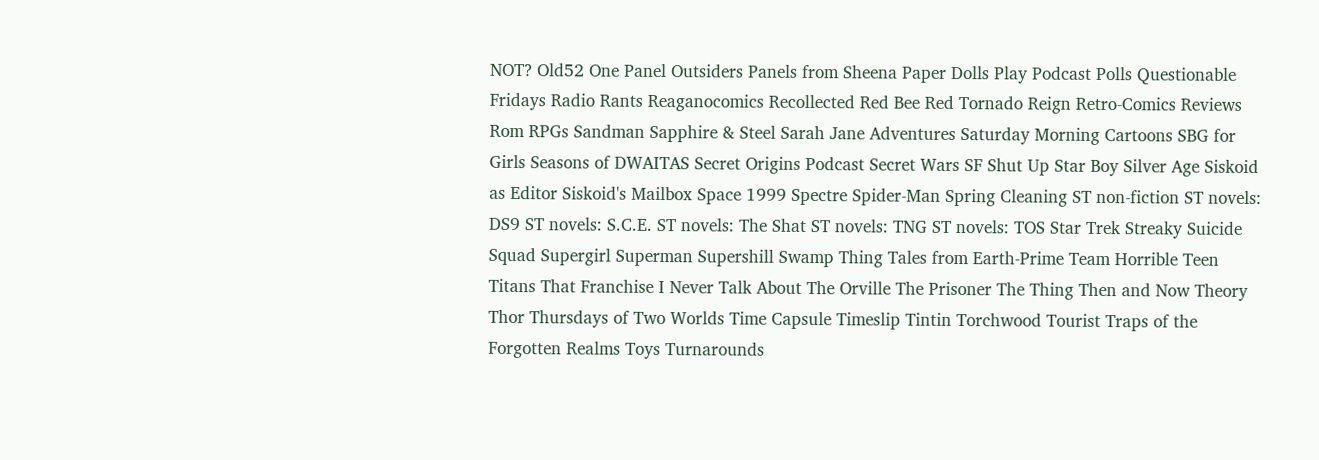NOT? Old52 One Panel Outsiders Panels from Sheena Paper Dolls Play Podcast Polls Questionable Fridays Radio Rants Reaganocomics Recollected Red Bee Red Tornado Reign Retro-Comics Reviews Rom RPGs Sandman Sapphire & Steel Sarah Jane Adventures Saturday Morning Cartoons SBG for Girls Seasons of DWAITAS Secret Origins Podcast Secret Wars SF Shut Up Star Boy Silver Age Siskoid as Editor Siskoid's Mailbox Space 1999 Spectre Spider-Man Spring Cleaning ST non-fiction ST novels: DS9 ST novels: S.C.E. ST novels: The Shat ST novels: TNG ST novels: TOS Star Trek Streaky Suicide Squad Supergirl Superman Supershill Swamp Thing Tales from Earth-Prime Team Horrible Teen Titans That Franchise I Never Talk About The Orville The Prisoner The Thing Then and Now Theory Thor Thursdays of Two Worlds Time Capsule Timeslip Tintin Torchwood Tourist Traps of the Forgotten Realms Toys Turnarounds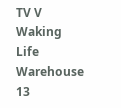TV V Waking Life Warehouse 13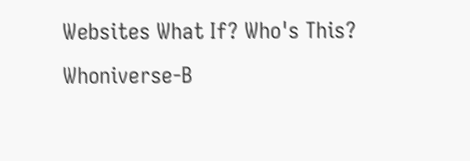Websites What If? Who's This? Whoniverse-B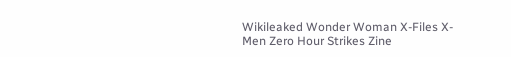Wikileaked Wonder Woman X-Files X-Men Zero Hour Strikes Zine